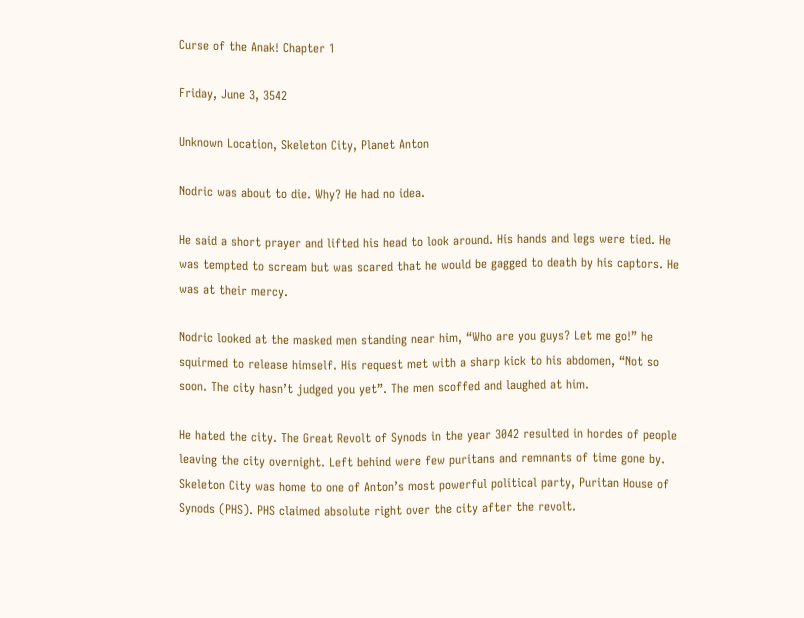Curse of the Anak! Chapter 1

Friday, June 3, 3542

Unknown Location, Skeleton City, Planet Anton

Nodric was about to die. Why? He had no idea.

He said a short prayer and lifted his head to look around. His hands and legs were tied. He was tempted to scream but was scared that he would be gagged to death by his captors. He was at their mercy.

Nodric looked at the masked men standing near him, “Who are you guys? Let me go!” he squirmed to release himself. His request met with a sharp kick to his abdomen, “Not so soon. The city hasn’t judged you yet”. The men scoffed and laughed at him.

He hated the city. The Great Revolt of Synods in the year 3042 resulted in hordes of people leaving the city overnight. Left behind were few puritans and remnants of time gone by. Skeleton City was home to one of Anton’s most powerful political party, Puritan House of Synods (PHS). PHS claimed absolute right over the city after the revolt.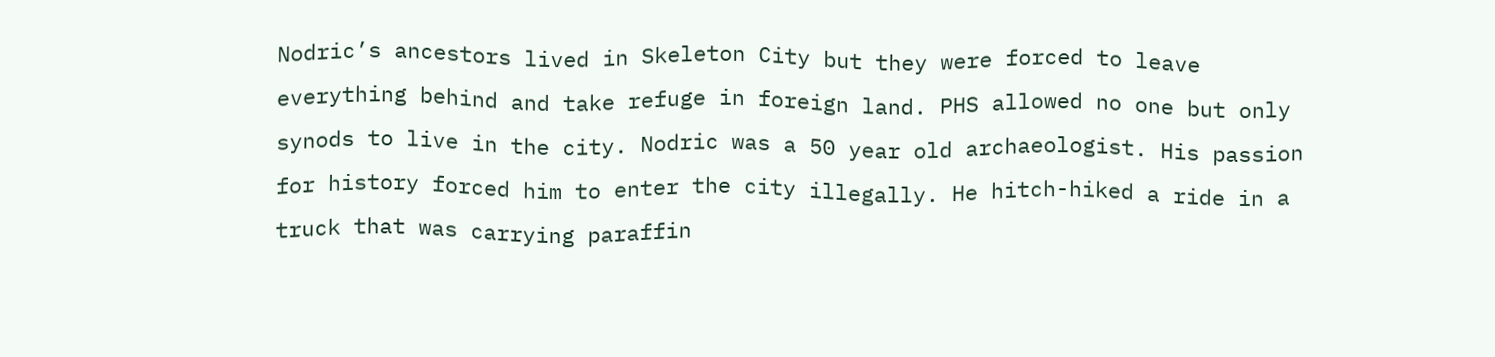Nodric’s ancestors lived in Skeleton City but they were forced to leave everything behind and take refuge in foreign land. PHS allowed no one but only synods to live in the city. Nodric was a 50 year old archaeologist. His passion for history forced him to enter the city illegally. He hitch-hiked a ride in a truck that was carrying paraffin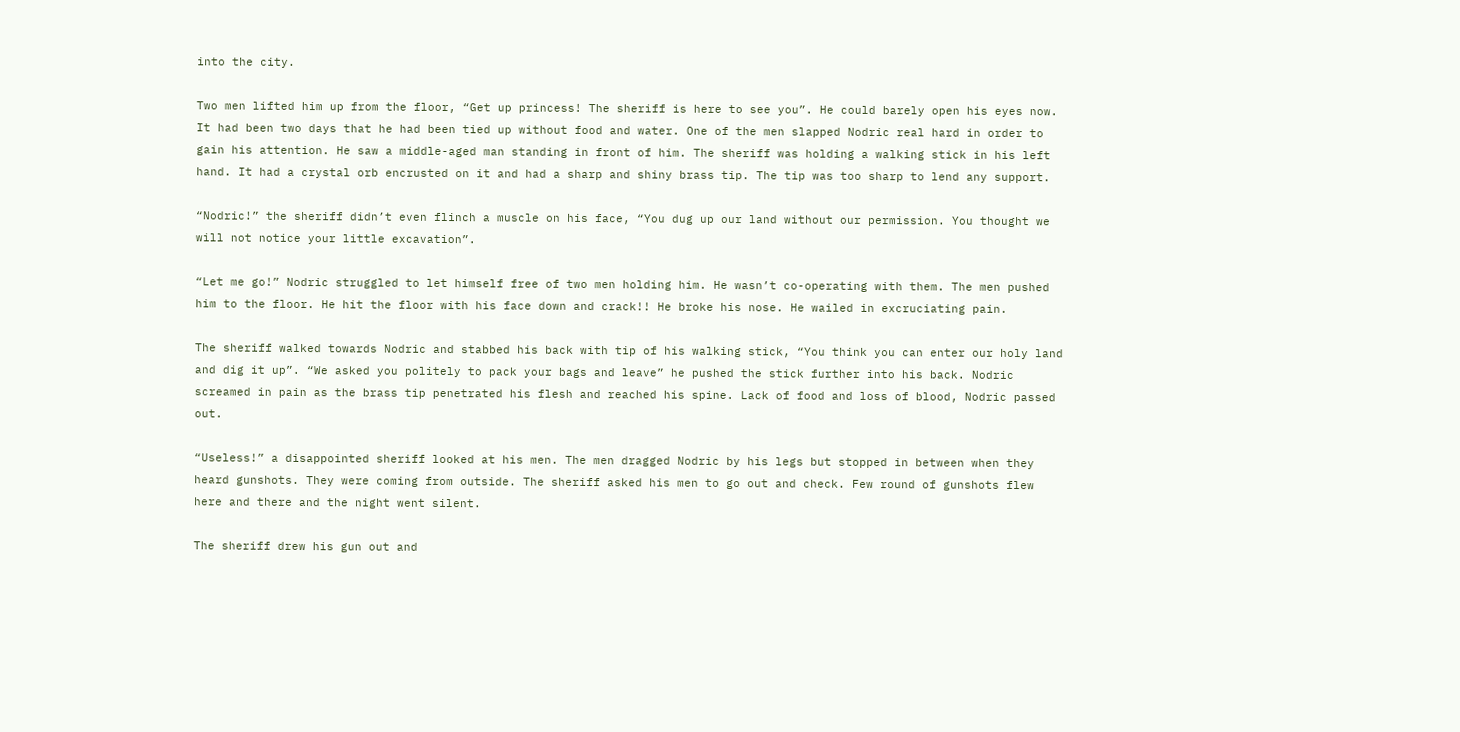into the city.

Two men lifted him up from the floor, “Get up princess! The sheriff is here to see you”. He could barely open his eyes now. It had been two days that he had been tied up without food and water. One of the men slapped Nodric real hard in order to gain his attention. He saw a middle-aged man standing in front of him. The sheriff was holding a walking stick in his left hand. It had a crystal orb encrusted on it and had a sharp and shiny brass tip. The tip was too sharp to lend any support.

“Nodric!” the sheriff didn’t even flinch a muscle on his face, “You dug up our land without our permission. You thought we will not notice your little excavation”.

“Let me go!” Nodric struggled to let himself free of two men holding him. He wasn’t co-operating with them. The men pushed him to the floor. He hit the floor with his face down and crack!! He broke his nose. He wailed in excruciating pain.

The sheriff walked towards Nodric and stabbed his back with tip of his walking stick, “You think you can enter our holy land and dig it up”. “We asked you politely to pack your bags and leave” he pushed the stick further into his back. Nodric screamed in pain as the brass tip penetrated his flesh and reached his spine. Lack of food and loss of blood, Nodric passed out.

“Useless!” a disappointed sheriff looked at his men. The men dragged Nodric by his legs but stopped in between when they heard gunshots. They were coming from outside. The sheriff asked his men to go out and check. Few round of gunshots flew here and there and the night went silent.

The sheriff drew his gun out and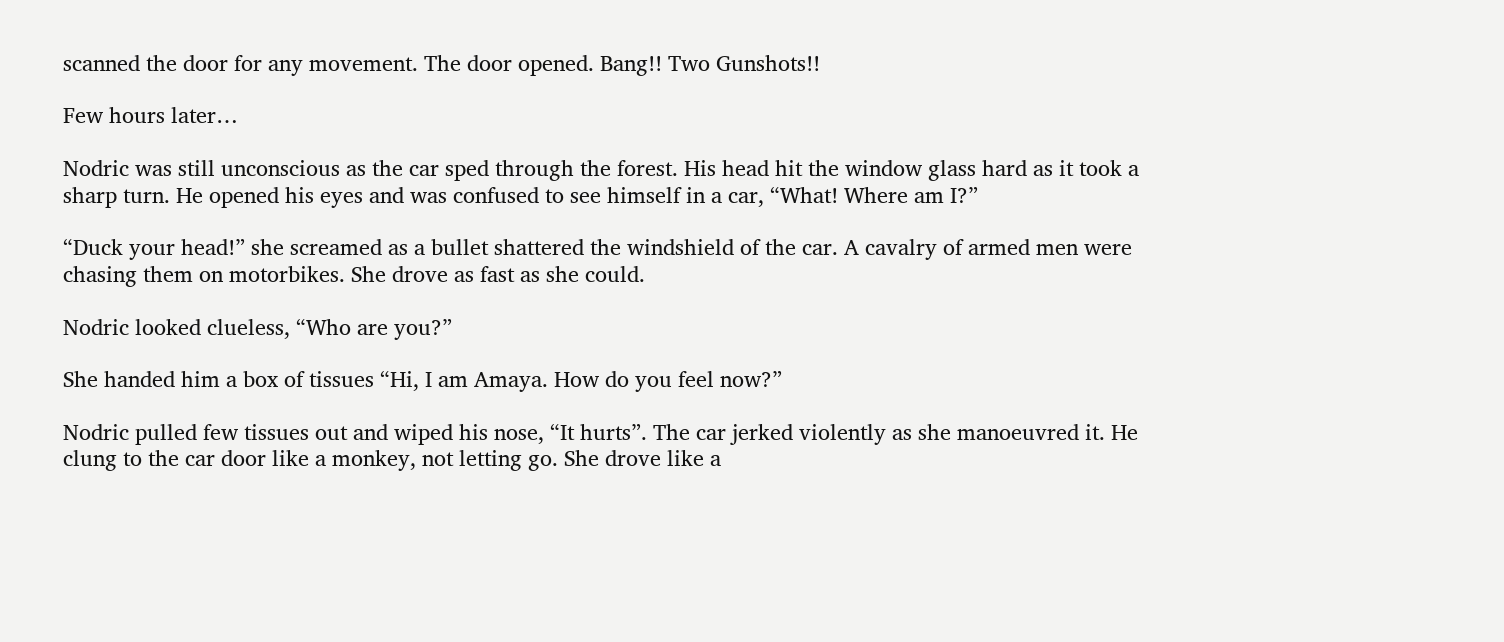scanned the door for any movement. The door opened. Bang!! Two Gunshots!!

Few hours later…

Nodric was still unconscious as the car sped through the forest. His head hit the window glass hard as it took a sharp turn. He opened his eyes and was confused to see himself in a car, “What! Where am I?”

“Duck your head!” she screamed as a bullet shattered the windshield of the car. A cavalry of armed men were chasing them on motorbikes. She drove as fast as she could.

Nodric looked clueless, “Who are you?”

She handed him a box of tissues “Hi, I am Amaya. How do you feel now?”

Nodric pulled few tissues out and wiped his nose, “It hurts”. The car jerked violently as she manoeuvred it. He clung to the car door like a monkey, not letting go. She drove like a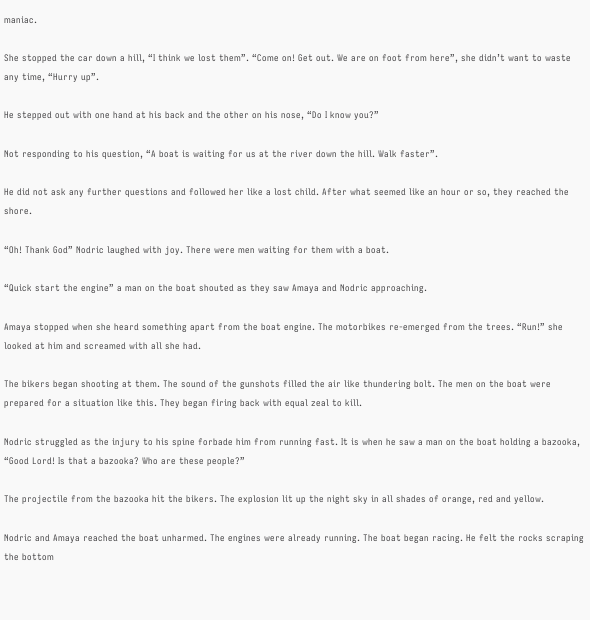maniac.

She stopped the car down a hill, “I think we lost them”. “Come on! Get out. We are on foot from here”, she didn’t want to waste any time, “Hurry up”.

He stepped out with one hand at his back and the other on his nose, “Do I know you?”

Not responding to his question, “A boat is waiting for us at the river down the hill. Walk faster”.

He did not ask any further questions and followed her like a lost child. After what seemed like an hour or so, they reached the shore.

“Oh! Thank God” Nodric laughed with joy. There were men waiting for them with a boat.

“Quick start the engine” a man on the boat shouted as they saw Amaya and Nodric approaching.

Amaya stopped when she heard something apart from the boat engine. The motorbikes re-emerged from the trees. “Run!” she looked at him and screamed with all she had.

The bikers began shooting at them. The sound of the gunshots filled the air like thundering bolt. The men on the boat were prepared for a situation like this. They began firing back with equal zeal to kill.

Nodric struggled as the injury to his spine forbade him from running fast. It is when he saw a man on the boat holding a bazooka, “Good Lord! Is that a bazooka? Who are these people?”

The projectile from the bazooka hit the bikers. The explosion lit up the night sky in all shades of orange, red and yellow.

Nodric and Amaya reached the boat unharmed. The engines were already running. The boat began racing. He felt the rocks scraping the bottom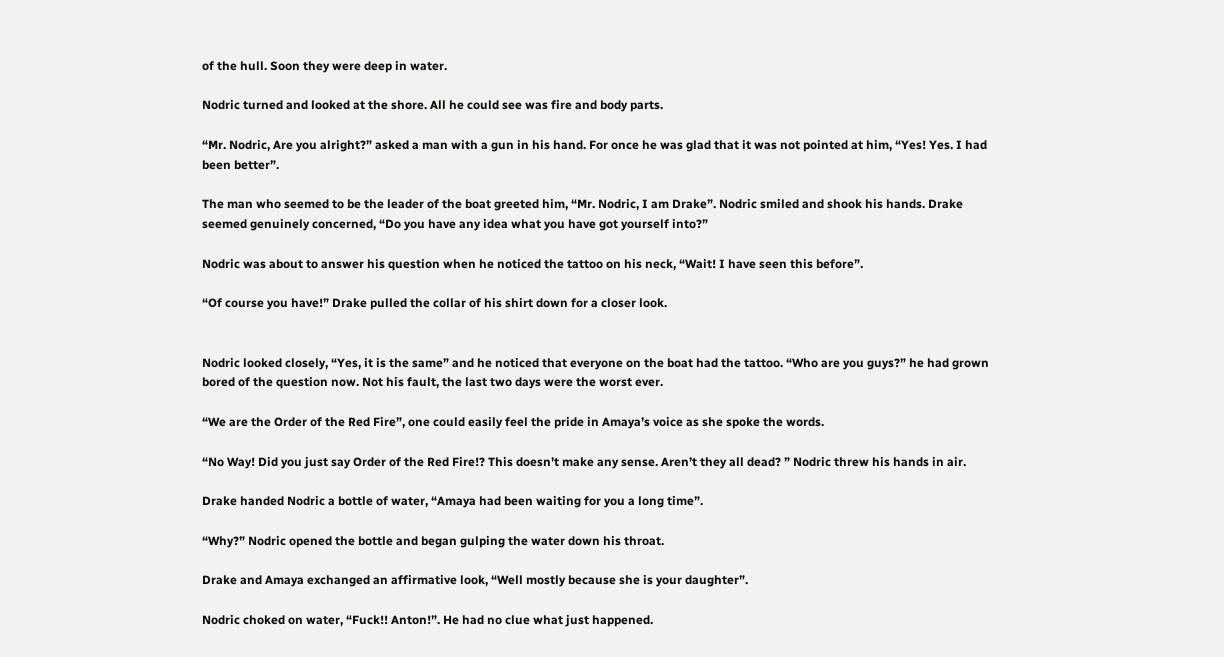of the hull. Soon they were deep in water.

Nodric turned and looked at the shore. All he could see was fire and body parts.

“Mr. Nodric, Are you alright?” asked a man with a gun in his hand. For once he was glad that it was not pointed at him, “Yes! Yes. I had been better”.

The man who seemed to be the leader of the boat greeted him, “Mr. Nodric, I am Drake”. Nodric smiled and shook his hands. Drake seemed genuinely concerned, “Do you have any idea what you have got yourself into?”

Nodric was about to answer his question when he noticed the tattoo on his neck, “Wait! I have seen this before”.

“Of course you have!” Drake pulled the collar of his shirt down for a closer look.


Nodric looked closely, “Yes, it is the same” and he noticed that everyone on the boat had the tattoo. “Who are you guys?” he had grown bored of the question now. Not his fault, the last two days were the worst ever.

“We are the Order of the Red Fire”, one could easily feel the pride in Amaya’s voice as she spoke the words.

“No Way! Did you just say Order of the Red Fire!? This doesn’t make any sense. Aren’t they all dead? ” Nodric threw his hands in air.

Drake handed Nodric a bottle of water, “Amaya had been waiting for you a long time”.

“Why?” Nodric opened the bottle and began gulping the water down his throat.

Drake and Amaya exchanged an affirmative look, “Well mostly because she is your daughter”.

Nodric choked on water, “Fuck!! Anton!”. He had no clue what just happened.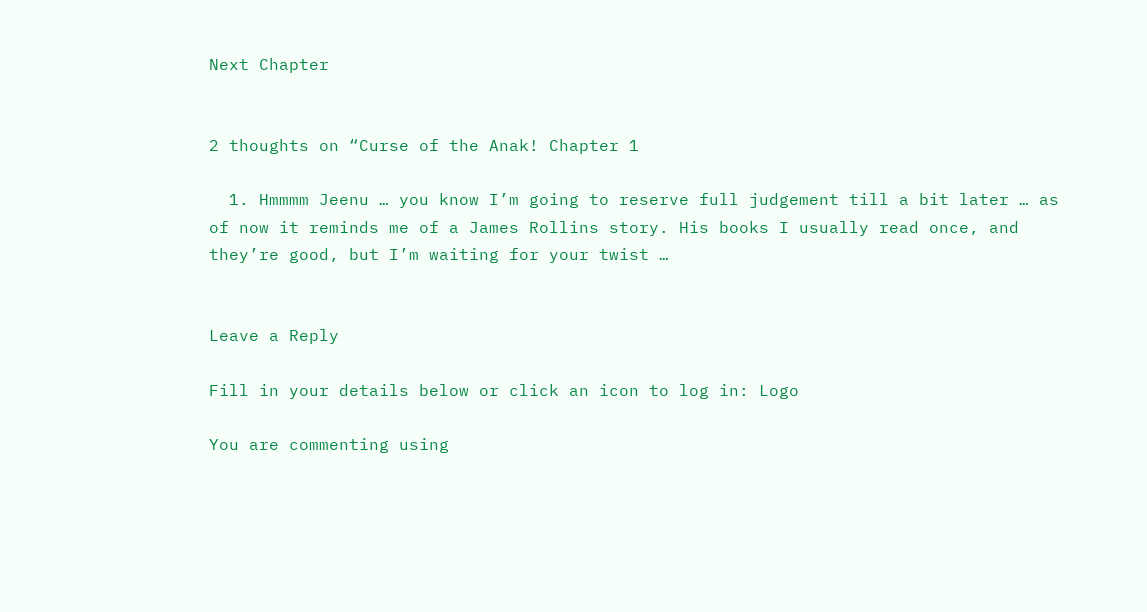Next Chapter


2 thoughts on “Curse of the Anak! Chapter 1

  1. Hmmmm Jeenu … you know I’m going to reserve full judgement till a bit later … as of now it reminds me of a James Rollins story. His books I usually read once, and they’re good, but I’m waiting for your twist …


Leave a Reply

Fill in your details below or click an icon to log in: Logo

You are commenting using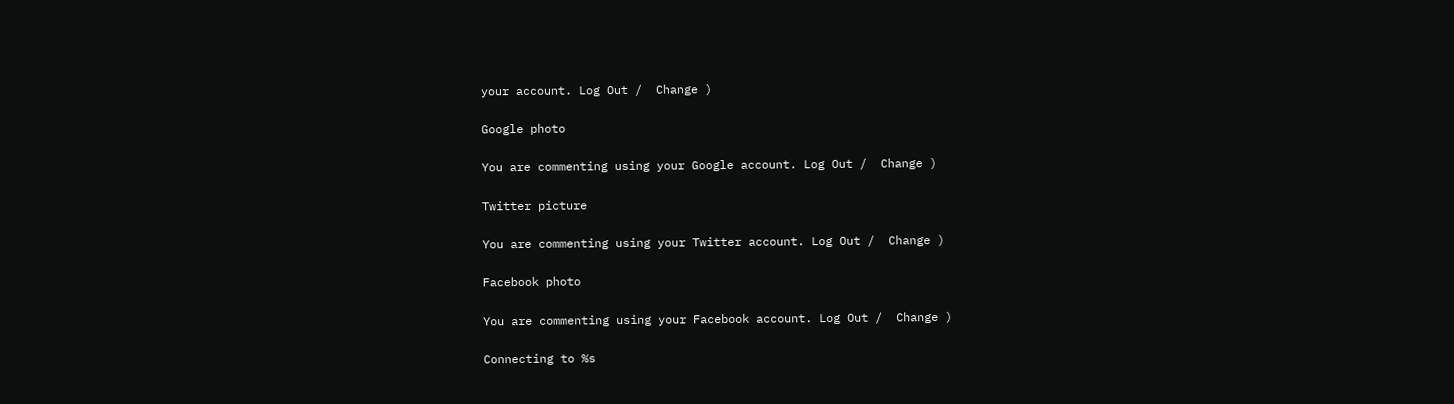your account. Log Out /  Change )

Google photo

You are commenting using your Google account. Log Out /  Change )

Twitter picture

You are commenting using your Twitter account. Log Out /  Change )

Facebook photo

You are commenting using your Facebook account. Log Out /  Change )

Connecting to %s